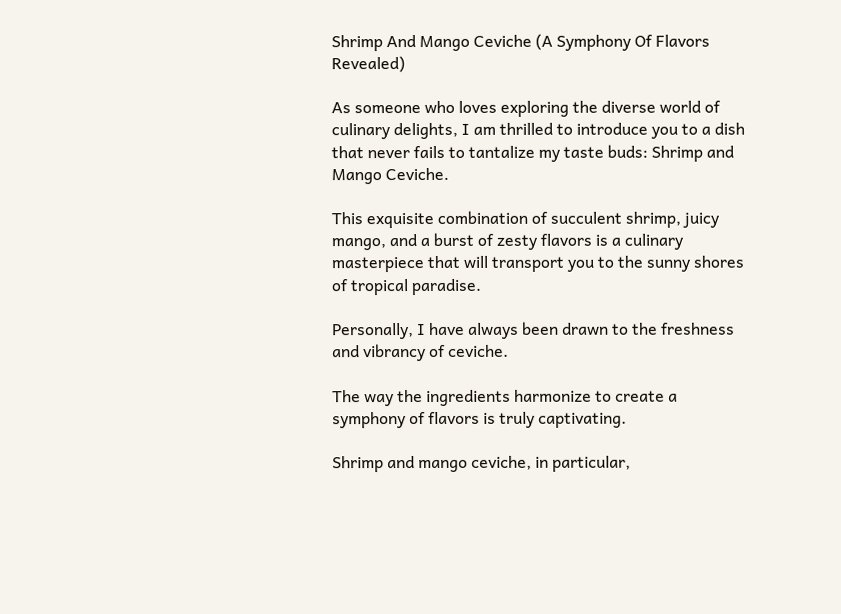Shrimp And Mango Ceviche (A Symphony Of Flavors Revealed)

As someone who loves exploring the diverse world of culinary delights, I am thrilled to introduce you to a dish that never fails to tantalize my taste buds: Shrimp and Mango Ceviche.

This exquisite combination of succulent shrimp, juicy mango, and a burst of zesty flavors is a culinary masterpiece that will transport you to the sunny shores of tropical paradise.

Personally, I have always been drawn to the freshness and vibrancy of ceviche.

The way the ingredients harmonize to create a symphony of flavors is truly captivating.

Shrimp and mango ceviche, in particular,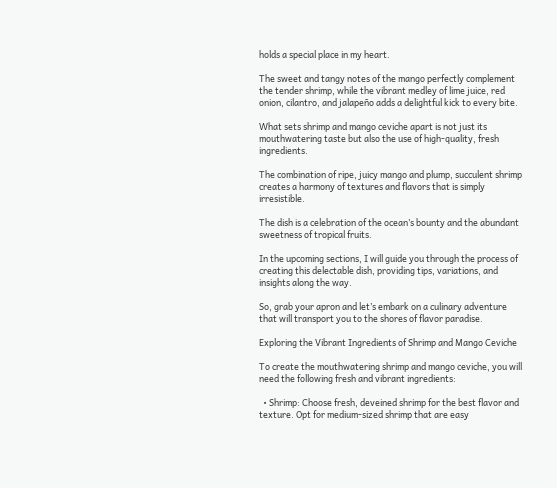holds a special place in my heart.

The sweet and tangy notes of the mango perfectly complement the tender shrimp, while the vibrant medley of lime juice, red onion, cilantro, and jalapeño adds a delightful kick to every bite.

What sets shrimp and mango ceviche apart is not just its mouthwatering taste but also the use of high-quality, fresh ingredients.

The combination of ripe, juicy mango and plump, succulent shrimp creates a harmony of textures and flavors that is simply irresistible.

The dish is a celebration of the ocean’s bounty and the abundant sweetness of tropical fruits.

In the upcoming sections, I will guide you through the process of creating this delectable dish, providing tips, variations, and insights along the way.

So, grab your apron and let’s embark on a culinary adventure that will transport you to the shores of flavor paradise.

Exploring the Vibrant Ingredients of Shrimp and Mango Ceviche

To create the mouthwatering shrimp and mango ceviche, you will need the following fresh and vibrant ingredients:

  • Shrimp: Choose fresh, deveined shrimp for the best flavor and texture. Opt for medium-sized shrimp that are easy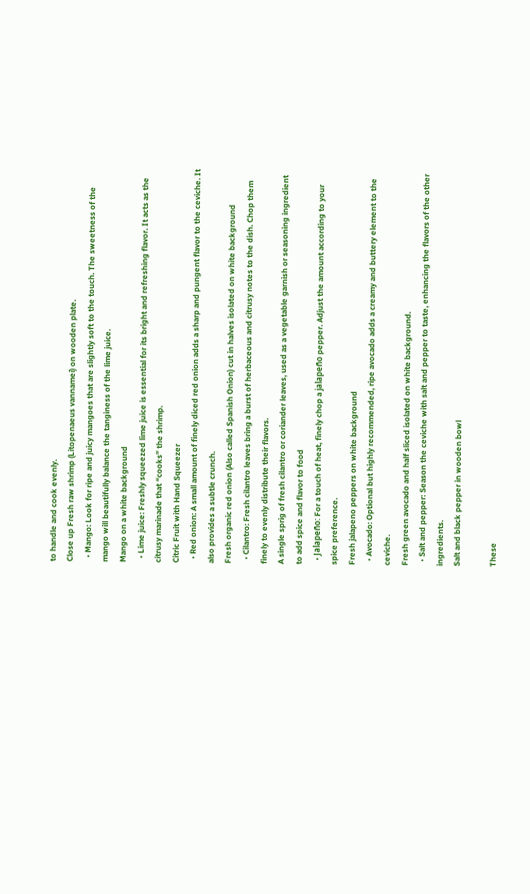to handle and cook evenly.
Close up Fresh raw shrimp (Litopenaeus vannamei) on wooden plate.
  • Mango: Look for ripe and juicy mangoes that are slightly soft to the touch. The sweetness of the mango will beautifully balance the tanginess of the lime juice.
Mango on a white background
  • Lime juice: Freshly squeezed lime juice is essential for its bright and refreshing flavor. It acts as the citrusy marinade that “cooks” the shrimp.
Citric Fruit with Hand Squeezer
  • Red onion: A small amount of finely diced red onion adds a sharp and pungent flavor to the ceviche. It also provides a subtle crunch.
Fresh organic red onion (Also called Spanish Onion) cut in halves isolated on white background
  • Cilantro: Fresh cilantro leaves bring a burst of herbaceous and citrusy notes to the dish. Chop them finely to evenly distribute their flavors.
A single sprig of fresh cilantro or coriander leaves, used as a vegetable garnish or seasoning ingredient to add spice and flavor to food
  • Jalapeño: For a touch of heat, finely chop a jalapeño pepper. Adjust the amount according to your spice preference.
Fresh jalapeno peppers on white background
  • Avocado: Optional but highly recommended, ripe avocado adds a creamy and buttery element to the ceviche.
Fresh green avocado and half sliced isolated on white background.
  • Salt and pepper: Season the ceviche with salt and pepper to taste, enhancing the flavors of the other ingredients.
Salt and black pepper in wooden bowl

These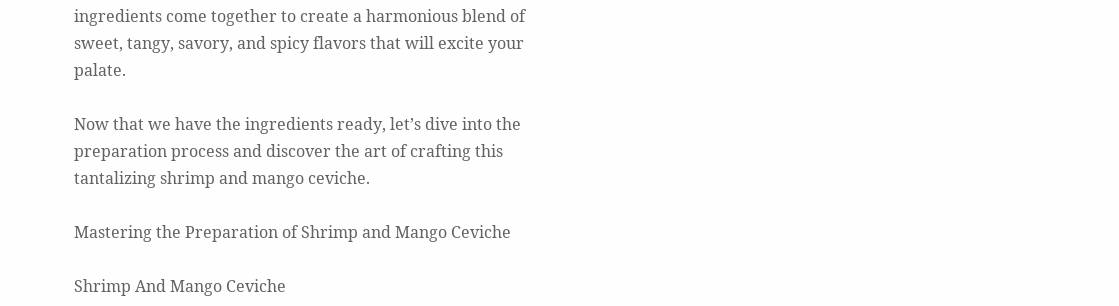ingredients come together to create a harmonious blend of sweet, tangy, savory, and spicy flavors that will excite your palate.

Now that we have the ingredients ready, let’s dive into the preparation process and discover the art of crafting this tantalizing shrimp and mango ceviche.

Mastering the Preparation of Shrimp and Mango Ceviche

Shrimp And Mango Ceviche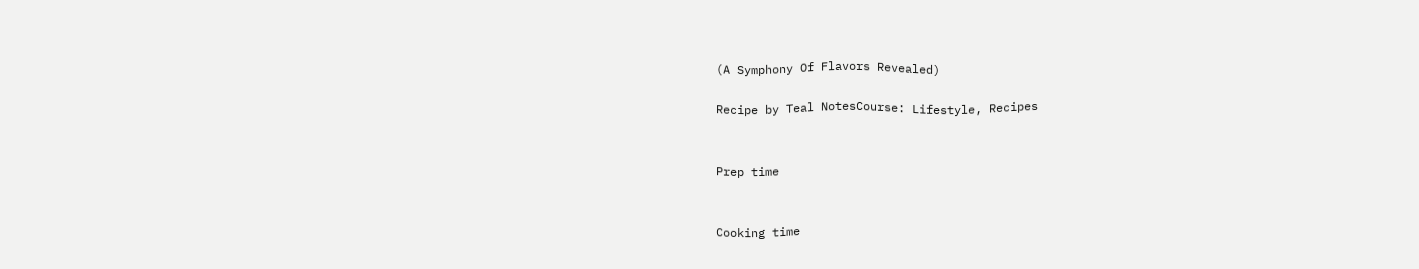(A Symphony Of Flavors Revealed)

Recipe by Teal NotesCourse: Lifestyle, Recipes


Prep time


Cooking time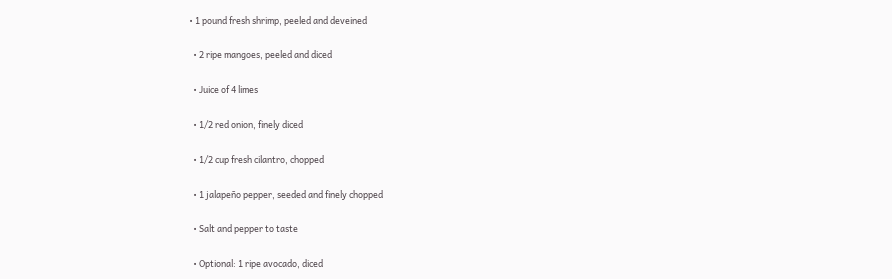• 1 pound fresh shrimp, peeled and deveined

  • 2 ripe mangoes, peeled and diced

  • Juice of 4 limes

  • 1/2 red onion, finely diced

  • 1/2 cup fresh cilantro, chopped

  • 1 jalapeño pepper, seeded and finely chopped

  • Salt and pepper to taste

  • Optional: 1 ripe avocado, diced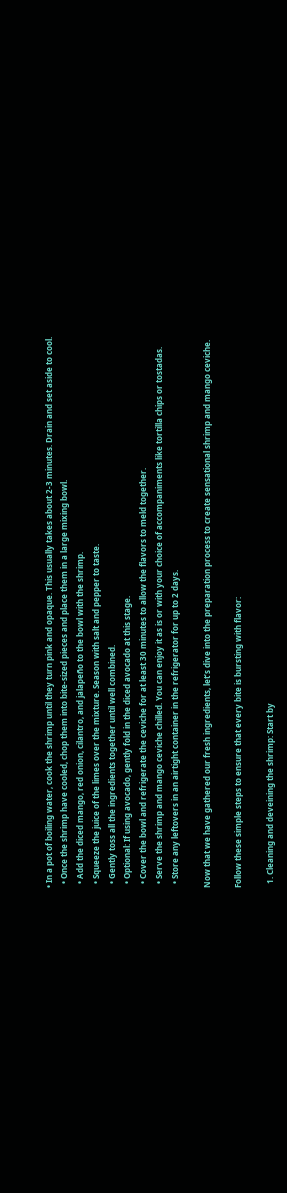• In a pot of boiling water, cook the shrimp until they turn pink and opaque. This usually takes about 2-3 minutes. Drain and set aside to cool.
  • Once the shrimp have cooled, chop them into bite-sized pieces and place them in a large mixing bowl.
  • Add the diced mango, red onion, cilantro, and jalapeño to the bowl with the shrimp.
  • Squeeze the juice of the limes over the mixture. Season with salt and pepper to taste.
  • Gently toss all the ingredients together until well combined.
  • Optional: If using avocado, gently fold in the diced avocado at this stage.
  • Cover the bowl and refrigerate the ceviche for at least 30 minutes to allow the flavors to meld together.
  • Serve the shrimp and mango ceviche chilled. You can enjoy it as is or with your choice of accompaniments like tortilla chips or tostadas.
  • Store any leftovers in an airtight container in the refrigerator for up to 2 days.

Now that we have gathered our fresh ingredients, let’s dive into the preparation process to create sensational shrimp and mango ceviche.

Follow these simple steps to ensure that every bite is bursting with flavor:

  1. Cleaning and deveining the shrimp: Start by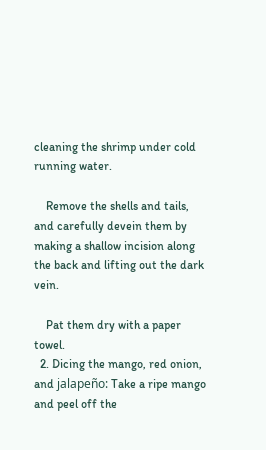cleaning the shrimp under cold running water.

    Remove the shells and tails, and carefully devein them by making a shallow incision along the back and lifting out the dark vein.

    Pat them dry with a paper towel.
  2. Dicing the mango, red onion, and jalapeño: Take a ripe mango and peel off the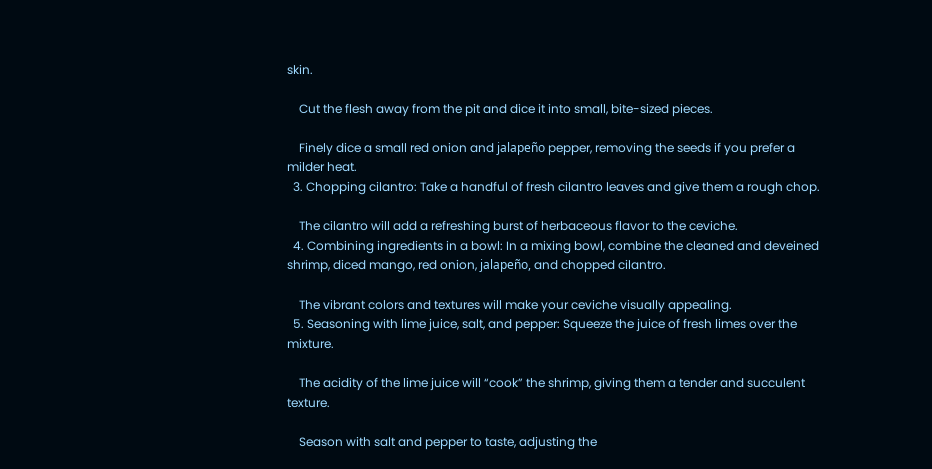skin.

    Cut the flesh away from the pit and dice it into small, bite-sized pieces.

    Finely dice a small red onion and jalapeño pepper, removing the seeds if you prefer a milder heat.
  3. Chopping cilantro: Take a handful of fresh cilantro leaves and give them a rough chop.

    The cilantro will add a refreshing burst of herbaceous flavor to the ceviche.
  4. Combining ingredients in a bowl: In a mixing bowl, combine the cleaned and deveined shrimp, diced mango, red onion, jalapeño, and chopped cilantro.

    The vibrant colors and textures will make your ceviche visually appealing.
  5. Seasoning with lime juice, salt, and pepper: Squeeze the juice of fresh limes over the mixture.

    The acidity of the lime juice will “cook” the shrimp, giving them a tender and succulent texture.

    Season with salt and pepper to taste, adjusting the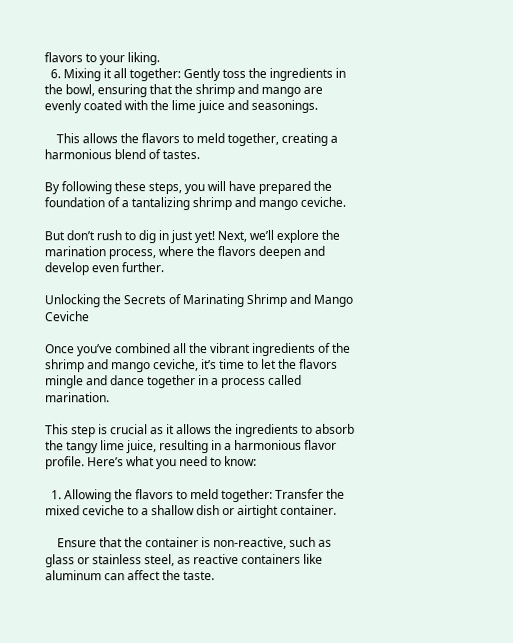flavors to your liking.
  6. Mixing it all together: Gently toss the ingredients in the bowl, ensuring that the shrimp and mango are evenly coated with the lime juice and seasonings.

    This allows the flavors to meld together, creating a harmonious blend of tastes.

By following these steps, you will have prepared the foundation of a tantalizing shrimp and mango ceviche.

But don’t rush to dig in just yet! Next, we’ll explore the marination process, where the flavors deepen and develop even further.

Unlocking the Secrets of Marinating Shrimp and Mango Ceviche

Once you’ve combined all the vibrant ingredients of the shrimp and mango ceviche, it’s time to let the flavors mingle and dance together in a process called marination.

This step is crucial as it allows the ingredients to absorb the tangy lime juice, resulting in a harmonious flavor profile. Here’s what you need to know:

  1. Allowing the flavors to meld together: Transfer the mixed ceviche to a shallow dish or airtight container.

    Ensure that the container is non-reactive, such as glass or stainless steel, as reactive containers like aluminum can affect the taste.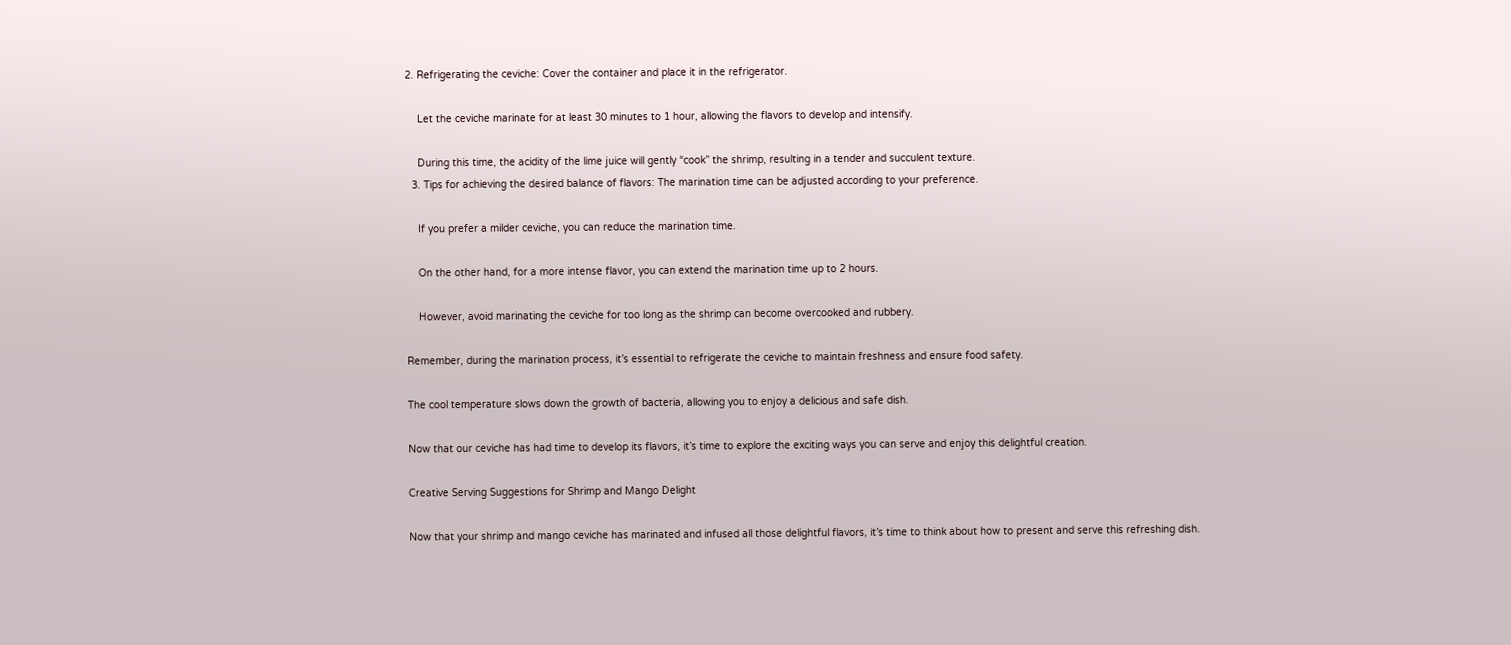2. Refrigerating the ceviche: Cover the container and place it in the refrigerator.

    Let the ceviche marinate for at least 30 minutes to 1 hour, allowing the flavors to develop and intensify.

    During this time, the acidity of the lime juice will gently “cook” the shrimp, resulting in a tender and succulent texture.
  3. Tips for achieving the desired balance of flavors: The marination time can be adjusted according to your preference.

    If you prefer a milder ceviche, you can reduce the marination time.

    On the other hand, for a more intense flavor, you can extend the marination time up to 2 hours.

    However, avoid marinating the ceviche for too long as the shrimp can become overcooked and rubbery.

Remember, during the marination process, it’s essential to refrigerate the ceviche to maintain freshness and ensure food safety.

The cool temperature slows down the growth of bacteria, allowing you to enjoy a delicious and safe dish.

Now that our ceviche has had time to develop its flavors, it’s time to explore the exciting ways you can serve and enjoy this delightful creation.

Creative Serving Suggestions for Shrimp and Mango Delight

Now that your shrimp and mango ceviche has marinated and infused all those delightful flavors, it’s time to think about how to present and serve this refreshing dish.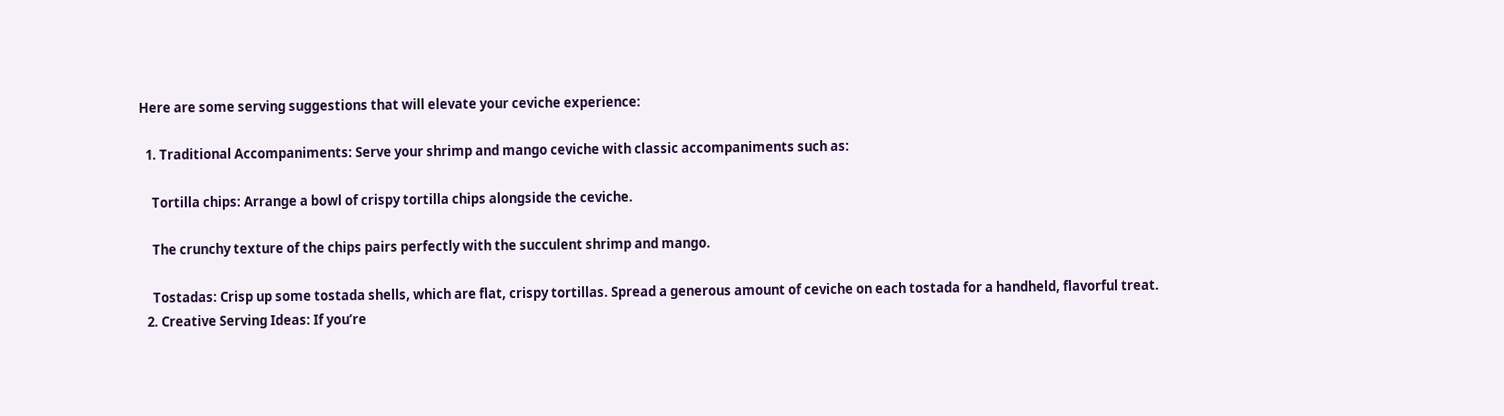Here are some serving suggestions that will elevate your ceviche experience:

  1. Traditional Accompaniments: Serve your shrimp and mango ceviche with classic accompaniments such as:

    Tortilla chips: Arrange a bowl of crispy tortilla chips alongside the ceviche.

    The crunchy texture of the chips pairs perfectly with the succulent shrimp and mango.

    Tostadas: Crisp up some tostada shells, which are flat, crispy tortillas. Spread a generous amount of ceviche on each tostada for a handheld, flavorful treat.
  2. Creative Serving Ideas: If you’re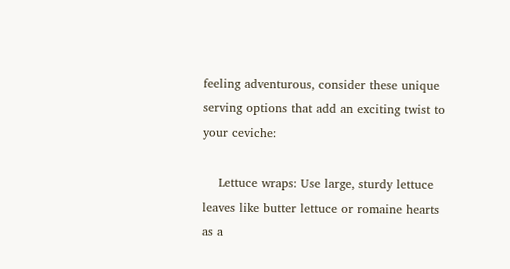feeling adventurous, consider these unique serving options that add an exciting twist to your ceviche:

    Lettuce wraps: Use large, sturdy lettuce leaves like butter lettuce or romaine hearts as a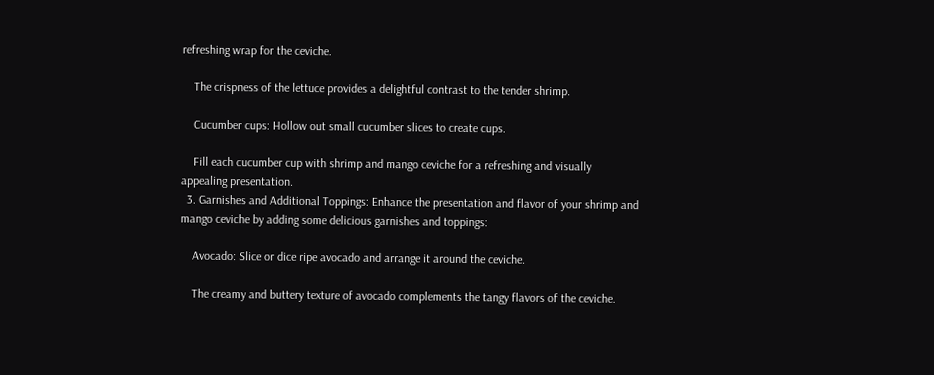refreshing wrap for the ceviche.

    The crispness of the lettuce provides a delightful contrast to the tender shrimp.

    Cucumber cups: Hollow out small cucumber slices to create cups.

    Fill each cucumber cup with shrimp and mango ceviche for a refreshing and visually appealing presentation.
  3. Garnishes and Additional Toppings: Enhance the presentation and flavor of your shrimp and mango ceviche by adding some delicious garnishes and toppings:

    Avocado: Slice or dice ripe avocado and arrange it around the ceviche.

    The creamy and buttery texture of avocado complements the tangy flavors of the ceviche.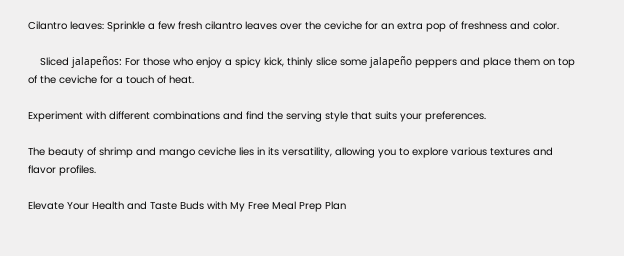Cilantro leaves: Sprinkle a few fresh cilantro leaves over the ceviche for an extra pop of freshness and color.

    Sliced jalapeños: For those who enjoy a spicy kick, thinly slice some jalapeño peppers and place them on top of the ceviche for a touch of heat.

Experiment with different combinations and find the serving style that suits your preferences.

The beauty of shrimp and mango ceviche lies in its versatility, allowing you to explore various textures and flavor profiles.

Elevate Your Health and Taste Buds with My Free Meal Prep Plan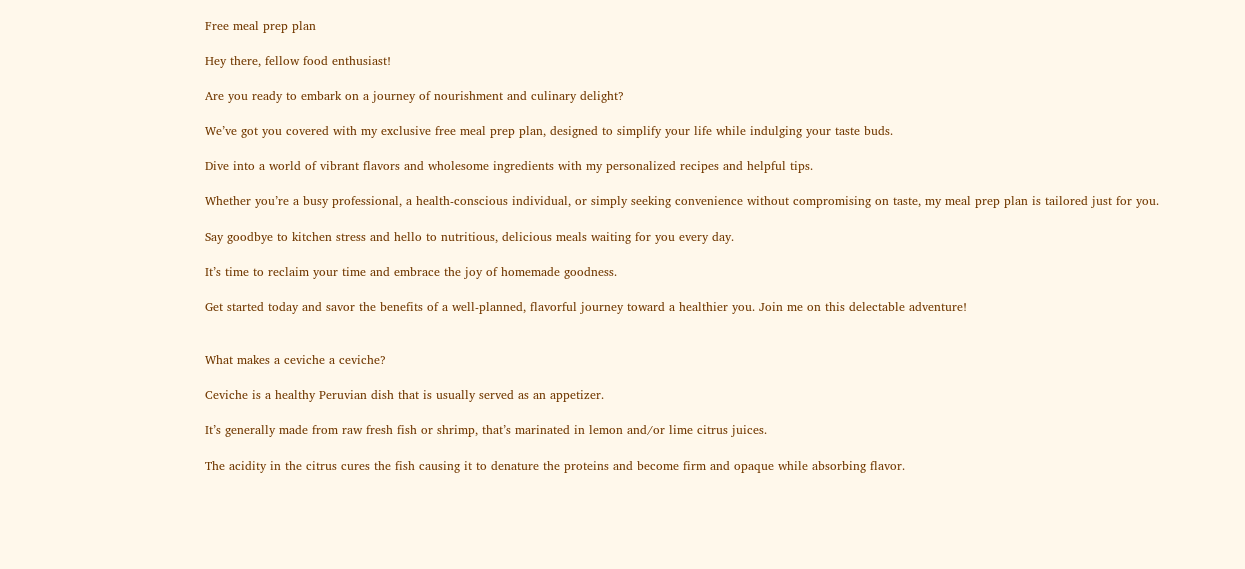Free meal prep plan

Hey there, fellow food enthusiast!

Are you ready to embark on a journey of nourishment and culinary delight?

We’ve got you covered with my exclusive free meal prep plan, designed to simplify your life while indulging your taste buds.

Dive into a world of vibrant flavors and wholesome ingredients with my personalized recipes and helpful tips.

Whether you’re a busy professional, a health-conscious individual, or simply seeking convenience without compromising on taste, my meal prep plan is tailored just for you.

Say goodbye to kitchen stress and hello to nutritious, delicious meals waiting for you every day.

It’s time to reclaim your time and embrace the joy of homemade goodness.

Get started today and savor the benefits of a well-planned, flavorful journey toward a healthier you. Join me on this delectable adventure!


What makes a ceviche a ceviche?

Ceviche is a healthy Peruvian dish that is usually served as an appetizer.

It’s generally made from raw fresh fish or shrimp, that’s marinated in lemon and/or lime citrus juices.

The acidity in the citrus cures the fish causing it to denature the proteins and become firm and opaque while absorbing flavor.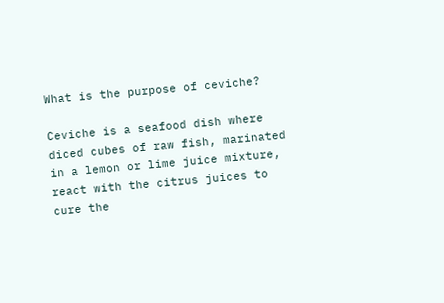What is the purpose of ceviche?

Ceviche is a seafood dish where diced cubes of raw fish, marinated in a lemon or lime juice mixture, react with the citrus juices to cure the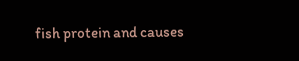fish protein and causes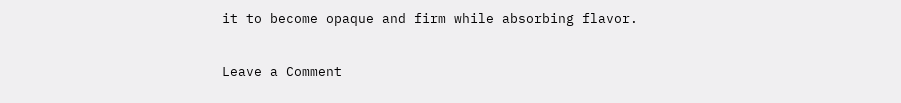it to become opaque and firm while absorbing flavor.

Leave a Comment